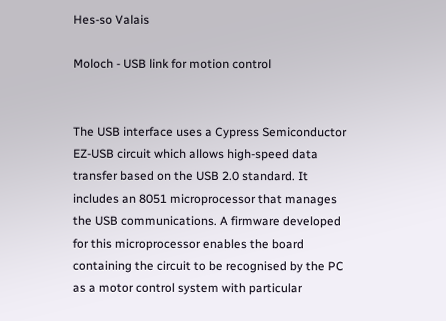Hes-so Valais

Moloch - USB link for motion control


The USB interface uses a Cypress Semiconductor EZ-USB circuit which allows high-speed data transfer based on the USB 2.0 standard. It includes an 8051 microprocessor that manages the USB communications. A firmware developed for this microprocessor enables the board containing the circuit to be recognised by the PC as a motor control system with particular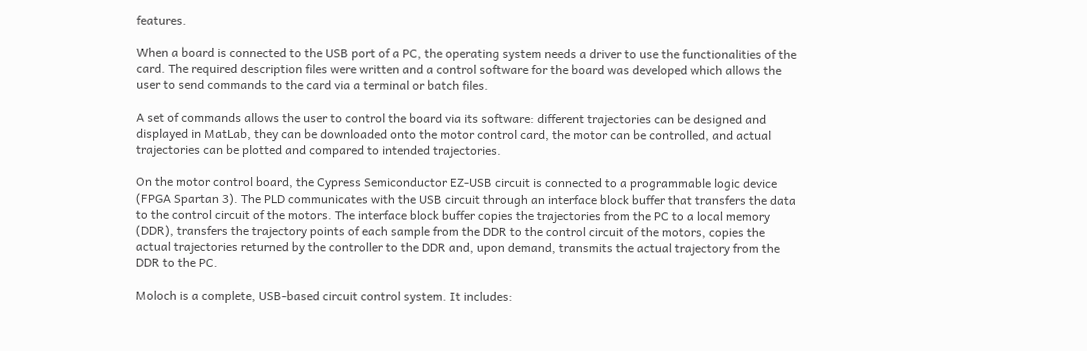features.

When a board is connected to the USB port of a PC, the operating system needs a driver to use the functionalities of the card. The required description files were written and a control software for the board was developed which allows the user to send commands to the card via a terminal or batch files.

A set of commands allows the user to control the board via its software: different trajectories can be designed and displayed in MatLab, they can be downloaded onto the motor control card, the motor can be controlled, and actual trajectories can be plotted and compared to intended trajectories.

On the motor control board, the Cypress Semiconductor EZ-USB circuit is connected to a programmable logic device (FPGA Spartan 3). The PLD communicates with the USB circuit through an interface block buffer that transfers the data to the control circuit of the motors. The interface block buffer copies the trajectories from the PC to a local memory (DDR), transfers the trajectory points of each sample from the DDR to the control circuit of the motors, copies the actual trajectories returned by the controller to the DDR and, upon demand, transmits the actual trajectory from the DDR to the PC.

Moloch is a complete, USB-based circuit control system. It includes: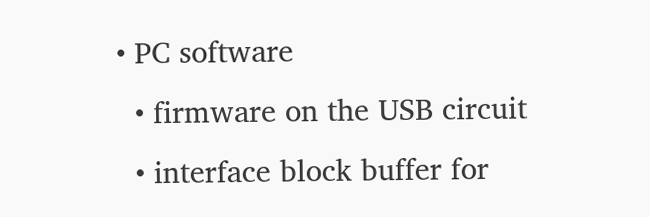• PC software
  • firmware on the USB circuit
  • interface block buffer for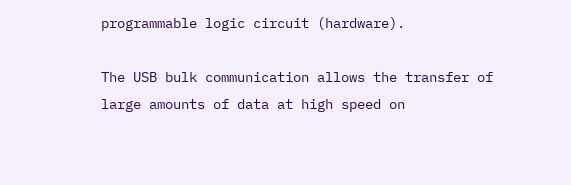programmable logic circuit (hardware).

The USB bulk communication allows the transfer of large amounts of data at high speed on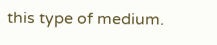this type of medium.